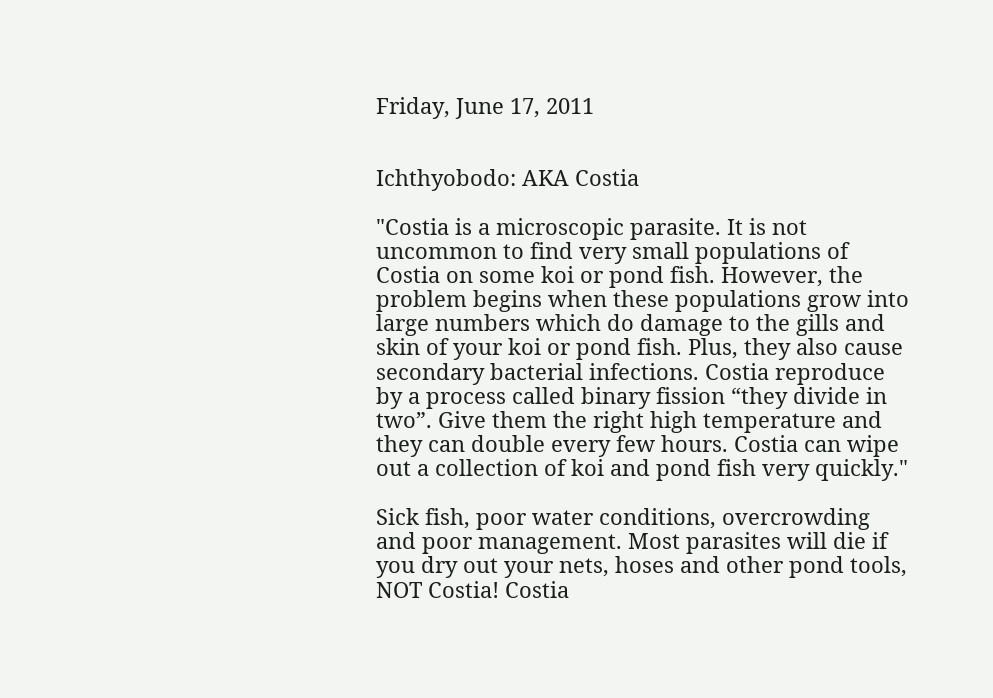Friday, June 17, 2011


Ichthyobodo: AKA Costia

"Costia is a microscopic parasite. It is not uncommon to find very small populations of Costia on some koi or pond fish. However, the problem begins when these populations grow into large numbers which do damage to the gills and skin of your koi or pond fish. Plus, they also cause secondary bacterial infections. Costia reproduce by a process called binary fission “they divide in two”. Give them the right high temperature and they can double every few hours. Costia can wipe out a collection of koi and pond fish very quickly."

Sick fish, poor water conditions, overcrowding and poor management. Most parasites will die if you dry out your nets, hoses and other pond tools, NOT Costia! Costia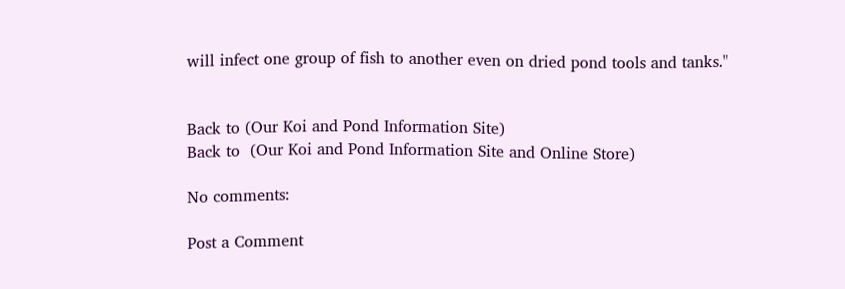will infect one group of fish to another even on dried pond tools and tanks."


Back to (Our Koi and Pond Information Site)
Back to  (Our Koi and Pond Information Site and Online Store)

No comments:

Post a Comment